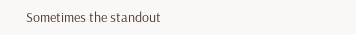Sometimes the standout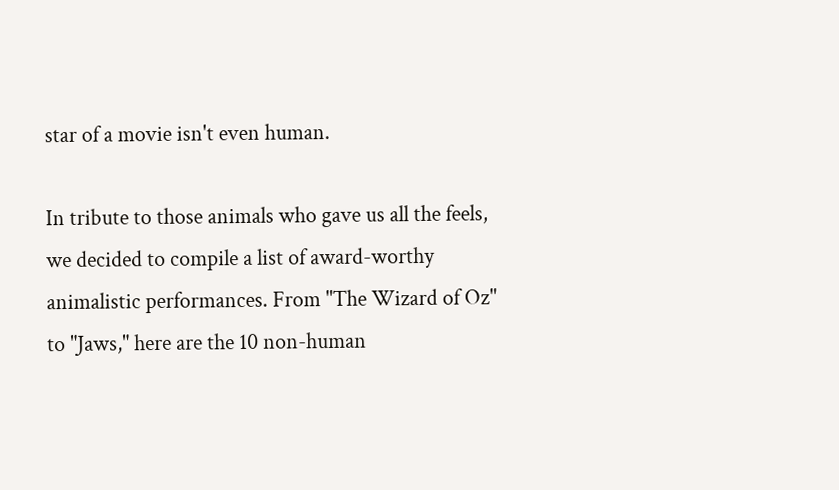star of a movie isn't even human.

In tribute to those animals who gave us all the feels, we decided to compile a list of award-worthy animalistic performances. From "The Wizard of Oz" to "Jaws," here are the 10 non-human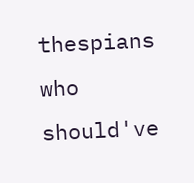thespians who should've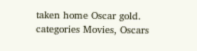taken home Oscar gold.
categories Movies, Oscars